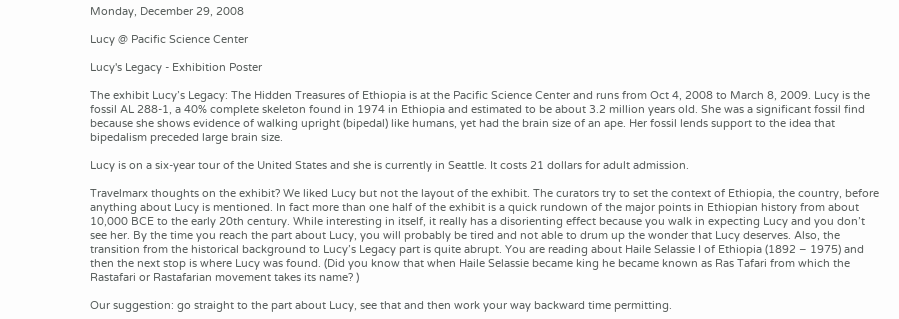Monday, December 29, 2008

Lucy @ Pacific Science Center

Lucy's Legacy - Exhibition Poster

The exhibit Lucy’s Legacy: The Hidden Treasures of Ethiopia is at the Pacific Science Center and runs from Oct 4, 2008 to March 8, 2009. Lucy is the fossil AL 288-1, a 40% complete skeleton found in 1974 in Ethiopia and estimated to be about 3.2 million years old. She was a significant fossil find because she shows evidence of walking upright (bipedal) like humans, yet had the brain size of an ape. Her fossil lends support to the idea that bipedalism preceded large brain size.

Lucy is on a six-year tour of the United States and she is currently in Seattle. It costs 21 dollars for adult admission.

Travelmarx thoughts on the exhibit? We liked Lucy but not the layout of the exhibit. The curators try to set the context of Ethiopia, the country, before anything about Lucy is mentioned. In fact more than one half of the exhibit is a quick rundown of the major points in Ethiopian history from about 10,000 BCE to the early 20th century. While interesting in itself, it really has a disorienting effect because you walk in expecting Lucy and you don’t see her. By the time you reach the part about Lucy, you will probably be tired and not able to drum up the wonder that Lucy deserves. Also, the transition from the historical background to Lucy’s Legacy part is quite abrupt. You are reading about Haile Selassie I of Ethiopia (1892 – 1975) and then the next stop is where Lucy was found. (Did you know that when Haile Selassie became king he became known as Ras Tafari from which the Rastafari or Rastafarian movement takes its name? )

Our suggestion: go straight to the part about Lucy, see that and then work your way backward time permitting.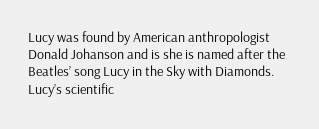Lucy was found by American anthropologist Donald Johanson and is she is named after the Beatles’ song Lucy in the Sky with Diamonds. Lucy’s scientific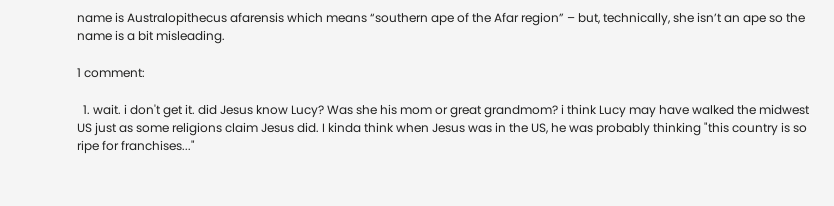name is Australopithecus afarensis which means “southern ape of the Afar region” – but, technically, she isn’t an ape so the name is a bit misleading.

1 comment:

  1. wait. i don't get it. did Jesus know Lucy? Was she his mom or great grandmom? i think Lucy may have walked the midwest US just as some religions claim Jesus did. I kinda think when Jesus was in the US, he was probably thinking "this country is so ripe for franchises..."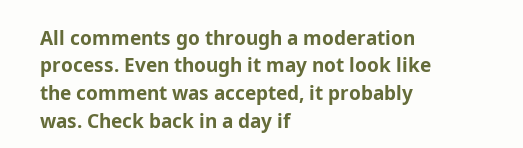All comments go through a moderation process. Even though it may not look like the comment was accepted, it probably was. Check back in a day if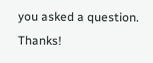you asked a question. Thanks!